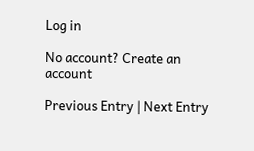Log in

No account? Create an account

Previous Entry | Next Entry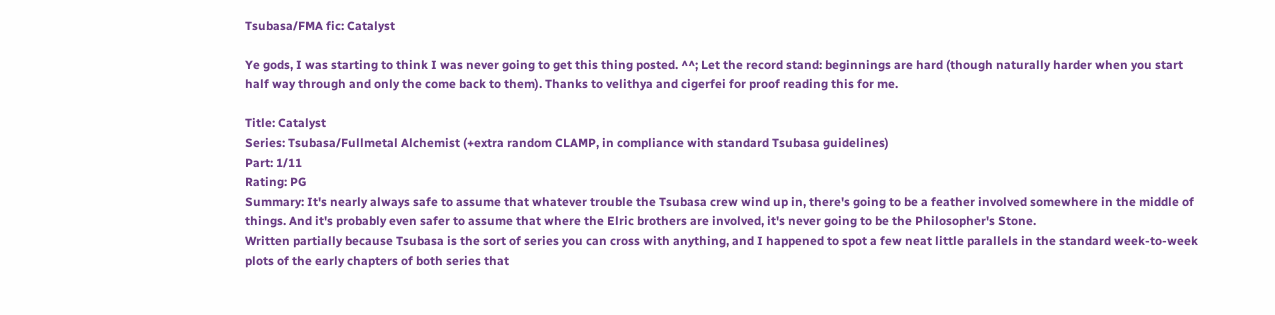Tsubasa/FMA fic: Catalyst

Ye gods, I was starting to think I was never going to get this thing posted. ^^; Let the record stand: beginnings are hard (though naturally harder when you start half way through and only the come back to them). Thanks to velithya and cigerfei for proof reading this for me.

Title: Catalyst
Series: Tsubasa/Fullmetal Alchemist (+extra random CLAMP, in compliance with standard Tsubasa guidelines)
Part: 1/11
Rating: PG
Summary: It's nearly always safe to assume that whatever trouble the Tsubasa crew wind up in, there's going to be a feather involved somewhere in the middle of things. And it's probably even safer to assume that where the Elric brothers are involved, it's never going to be the Philosopher's Stone.
Written partially because Tsubasa is the sort of series you can cross with anything, and I happened to spot a few neat little parallels in the standard week-to-week plots of the early chapters of both series that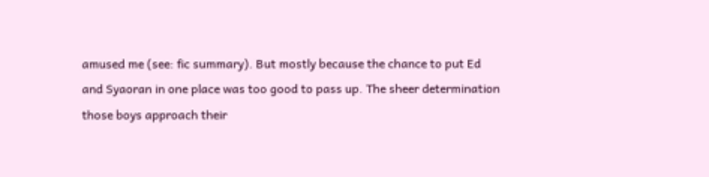amused me (see: fic summary). But mostly because the chance to put Ed and Syaoran in one place was too good to pass up. The sheer determination those boys approach their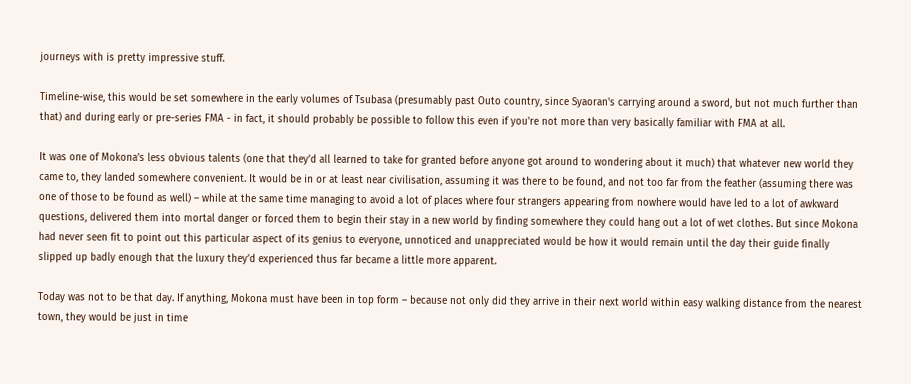journeys with is pretty impressive stuff.

Timeline-wise, this would be set somewhere in the early volumes of Tsubasa (presumably past Outo country, since Syaoran's carrying around a sword, but not much further than that) and during early or pre-series FMA - in fact, it should probably be possible to follow this even if you're not more than very basically familiar with FMA at all.

It was one of Mokona’s less obvious talents (one that they’d all learned to take for granted before anyone got around to wondering about it much) that whatever new world they came to, they landed somewhere convenient. It would be in or at least near civilisation, assuming it was there to be found, and not too far from the feather (assuming there was one of those to be found as well) – while at the same time managing to avoid a lot of places where four strangers appearing from nowhere would have led to a lot of awkward questions, delivered them into mortal danger or forced them to begin their stay in a new world by finding somewhere they could hang out a lot of wet clothes. But since Mokona had never seen fit to point out this particular aspect of its genius to everyone, unnoticed and unappreciated would be how it would remain until the day their guide finally slipped up badly enough that the luxury they’d experienced thus far became a little more apparent.

Today was not to be that day. If anything, Mokona must have been in top form – because not only did they arrive in their next world within easy walking distance from the nearest town, they would be just in time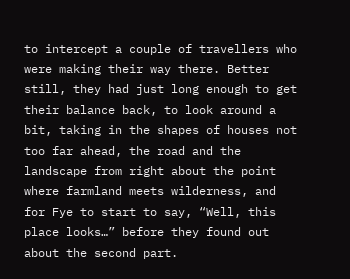to intercept a couple of travellers who were making their way there. Better still, they had just long enough to get their balance back, to look around a bit, taking in the shapes of houses not too far ahead, the road and the landscape from right about the point where farmland meets wilderness, and for Fye to start to say, “Well, this place looks…” before they found out about the second part.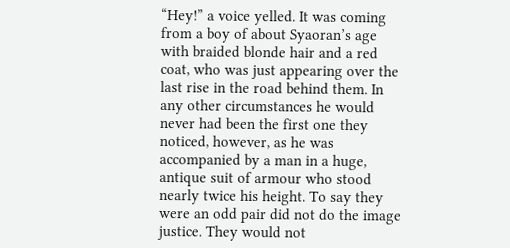“Hey!” a voice yelled. It was coming from a boy of about Syaoran’s age with braided blonde hair and a red coat, who was just appearing over the last rise in the road behind them. In any other circumstances he would never had been the first one they noticed, however, as he was accompanied by a man in a huge, antique suit of armour who stood nearly twice his height. To say they were an odd pair did not do the image justice. They would not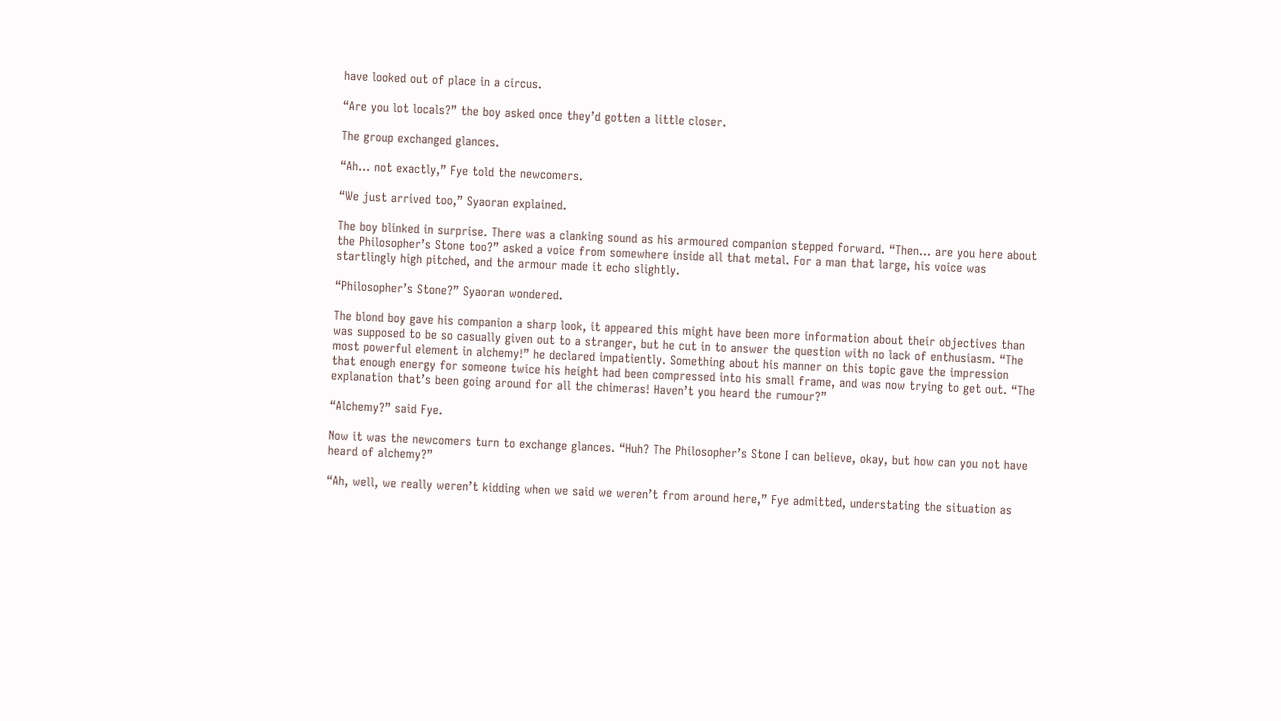have looked out of place in a circus.

“Are you lot locals?” the boy asked once they’d gotten a little closer.

The group exchanged glances.

“Ah… not exactly,” Fye told the newcomers.

“We just arrived too,” Syaoran explained.

The boy blinked in surprise. There was a clanking sound as his armoured companion stepped forward. “Then… are you here about the Philosopher’s Stone too?” asked a voice from somewhere inside all that metal. For a man that large, his voice was startlingly high pitched, and the armour made it echo slightly.

“Philosopher’s Stone?” Syaoran wondered.

The blond boy gave his companion a sharp look, it appeared this might have been more information about their objectives than was supposed to be so casually given out to a stranger, but he cut in to answer the question with no lack of enthusiasm. “The most powerful element in alchemy!” he declared impatiently. Something about his manner on this topic gave the impression that enough energy for someone twice his height had been compressed into his small frame, and was now trying to get out. “The explanation that’s been going around for all the chimeras! Haven’t you heard the rumour?”

“Alchemy?” said Fye.

Now it was the newcomers turn to exchange glances. “Huh? The Philosopher’s Stone I can believe, okay, but how can you not have heard of alchemy?”

“Ah, well, we really weren’t kidding when we said we weren’t from around here,” Fye admitted, understating the situation as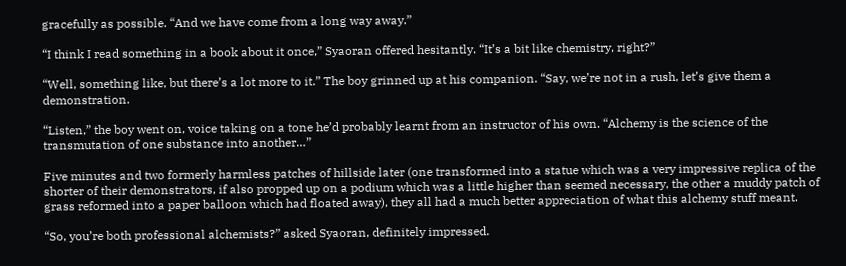gracefully as possible. “And we have come from a long way away.”

“I think I read something in a book about it once,” Syaoran offered hesitantly. “It’s a bit like chemistry, right?”

“Well, something like, but there’s a lot more to it.” The boy grinned up at his companion. “Say, we’re not in a rush, let’s give them a demonstration.

“Listen,” the boy went on, voice taking on a tone he’d probably learnt from an instructor of his own. “Alchemy is the science of the transmutation of one substance into another…”

Five minutes and two formerly harmless patches of hillside later (one transformed into a statue which was a very impressive replica of the shorter of their demonstrators, if also propped up on a podium which was a little higher than seemed necessary, the other a muddy patch of grass reformed into a paper balloon which had floated away), they all had a much better appreciation of what this alchemy stuff meant.

“So, you’re both professional alchemists?” asked Syaoran, definitely impressed.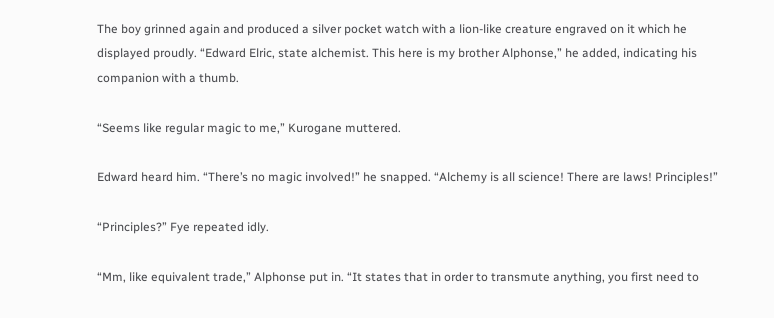The boy grinned again and produced a silver pocket watch with a lion-like creature engraved on it which he displayed proudly. “Edward Elric, state alchemist. This here is my brother Alphonse,” he added, indicating his companion with a thumb.

“Seems like regular magic to me,” Kurogane muttered.

Edward heard him. “There’s no magic involved!” he snapped. “Alchemy is all science! There are laws! Principles!”

“Principles?” Fye repeated idly.

“Mm, like equivalent trade,” Alphonse put in. “It states that in order to transmute anything, you first need to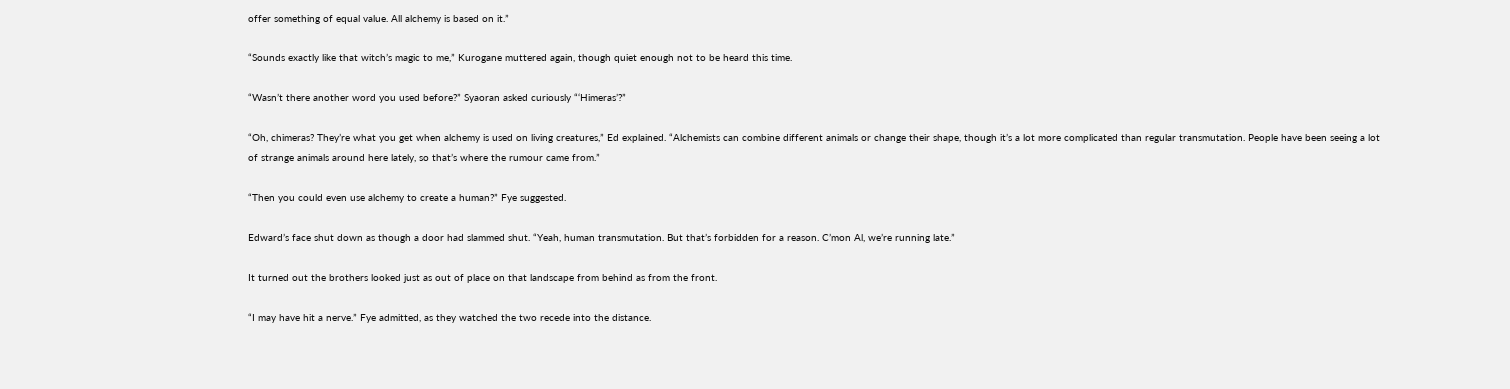offer something of equal value. All alchemy is based on it.”

“Sounds exactly like that witch’s magic to me,” Kurogane muttered again, though quiet enough not to be heard this time.

“Wasn’t there another word you used before?” Syaoran asked curiously “‘Himeras’?”

“Oh, chimeras? They’re what you get when alchemy is used on living creatures,” Ed explained. “Alchemists can combine different animals or change their shape, though it’s a lot more complicated than regular transmutation. People have been seeing a lot of strange animals around here lately, so that’s where the rumour came from.”

“Then you could even use alchemy to create a human?” Fye suggested.

Edward’s face shut down as though a door had slammed shut. “Yeah, human transmutation. But that’s forbidden for a reason. C’mon Al, we’re running late.”

It turned out the brothers looked just as out of place on that landscape from behind as from the front.

“I may have hit a nerve.” Fye admitted, as they watched the two recede into the distance.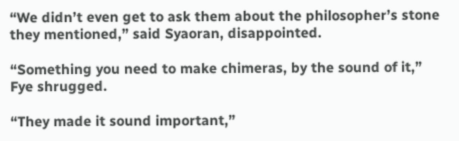“We didn’t even get to ask them about the philosopher’s stone they mentioned,” said Syaoran, disappointed.

“Something you need to make chimeras, by the sound of it,” Fye shrugged.

“They made it sound important,”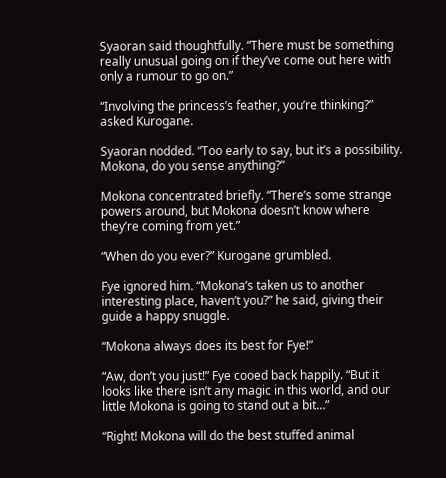Syaoran said thoughtfully. “There must be something really unusual going on if they’ve come out here with only a rumour to go on.”

“Involving the princess’s feather, you’re thinking?” asked Kurogane.

Syaoran nodded. “Too early to say, but it’s a possibility. Mokona, do you sense anything?”

Mokona concentrated briefly. “There’s some strange powers around, but Mokona doesn’t know where they’re coming from yet.”

“When do you ever?” Kurogane grumbled.

Fye ignored him. “Mokona’s taken us to another interesting place, haven’t you?” he said, giving their guide a happy snuggle.

“Mokona always does its best for Fye!”

“Aw, don’t you just!” Fye cooed back happily. “But it looks like there isn’t any magic in this world, and our little Mokona is going to stand out a bit…”

“Right! Mokona will do the best stuffed animal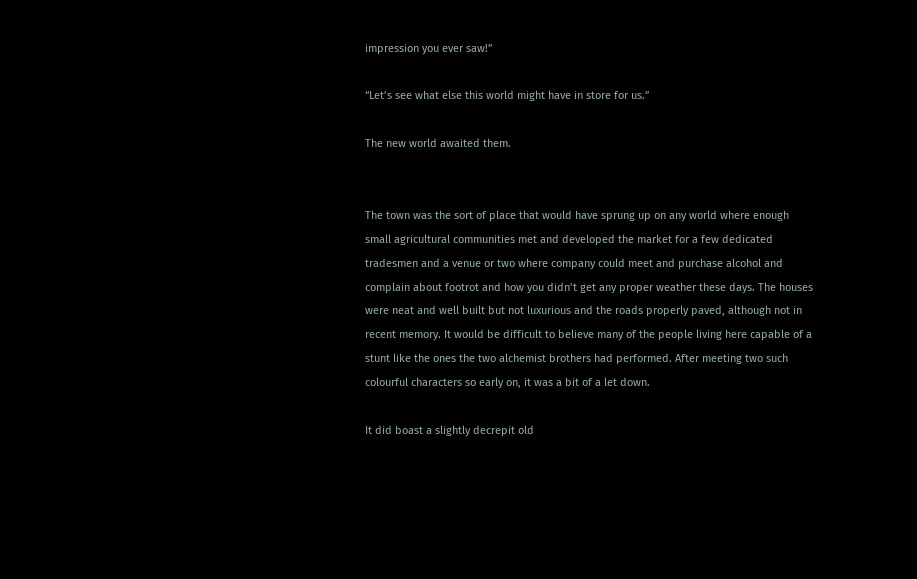impression you ever saw!”

“Let’s see what else this world might have in store for us.”

The new world awaited them.


The town was the sort of place that would have sprung up on any world where enough small agricultural communities met and developed the market for a few dedicated tradesmen and a venue or two where company could meet and purchase alcohol and complain about footrot and how you didn’t get any proper weather these days. The houses were neat and well built but not luxurious and the roads properly paved, although not in recent memory. It would be difficult to believe many of the people living here capable of a stunt like the ones the two alchemist brothers had performed. After meeting two such colourful characters so early on, it was a bit of a let down.

It did boast a slightly decrepit old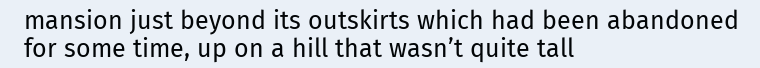mansion just beyond its outskirts which had been abandoned for some time, up on a hill that wasn’t quite tall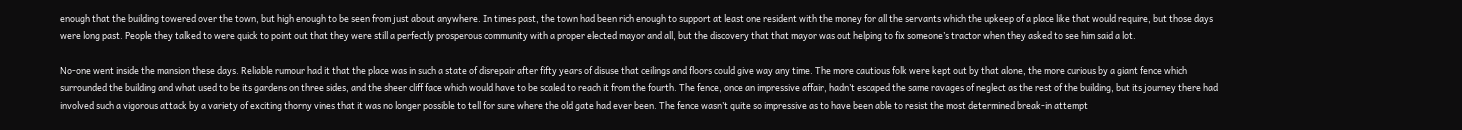enough that the building towered over the town, but high enough to be seen from just about anywhere. In times past, the town had been rich enough to support at least one resident with the money for all the servants which the upkeep of a place like that would require, but those days were long past. People they talked to were quick to point out that they were still a perfectly prosperous community with a proper elected mayor and all, but the discovery that that mayor was out helping to fix someone’s tractor when they asked to see him said a lot.

No-one went inside the mansion these days. Reliable rumour had it that the place was in such a state of disrepair after fifty years of disuse that ceilings and floors could give way any time. The more cautious folk were kept out by that alone, the more curious by a giant fence which surrounded the building and what used to be its gardens on three sides, and the sheer cliff face which would have to be scaled to reach it from the fourth. The fence, once an impressive affair, hadn’t escaped the same ravages of neglect as the rest of the building, but its journey there had involved such a vigorous attack by a variety of exciting thorny vines that it was no longer possible to tell for sure where the old gate had ever been. The fence wasn’t quite so impressive as to have been able to resist the most determined break-in attempt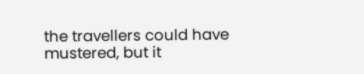the travellers could have mustered, but it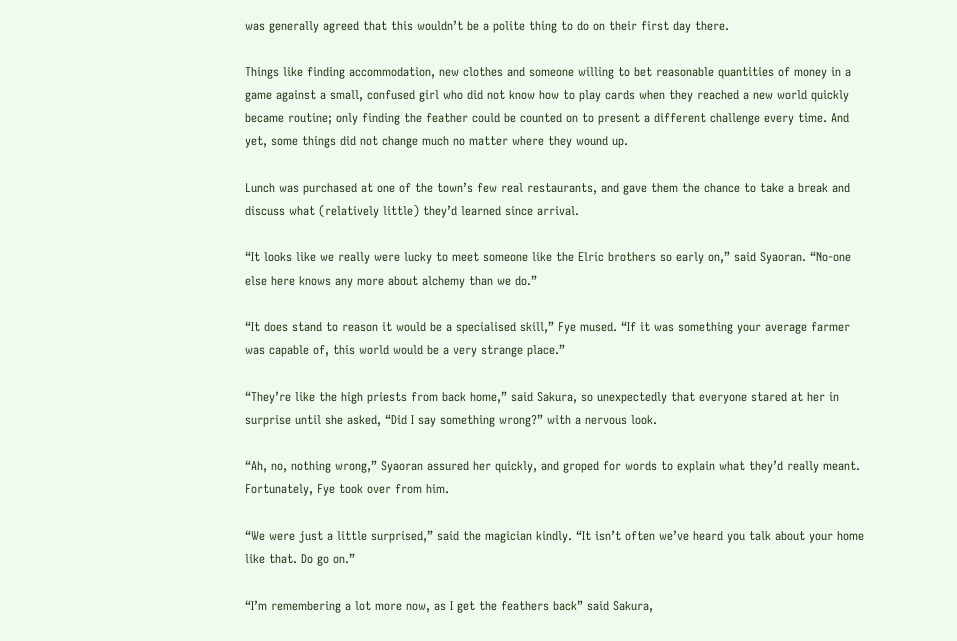was generally agreed that this wouldn’t be a polite thing to do on their first day there.

Things like finding accommodation, new clothes and someone willing to bet reasonable quantities of money in a game against a small, confused girl who did not know how to play cards when they reached a new world quickly became routine; only finding the feather could be counted on to present a different challenge every time. And yet, some things did not change much no matter where they wound up.

Lunch was purchased at one of the town’s few real restaurants, and gave them the chance to take a break and discuss what (relatively little) they’d learned since arrival.

“It looks like we really were lucky to meet someone like the Elric brothers so early on,” said Syaoran. “No-one else here knows any more about alchemy than we do.”

“It does stand to reason it would be a specialised skill,” Fye mused. “If it was something your average farmer was capable of, this world would be a very strange place.”

“They’re like the high priests from back home,” said Sakura, so unexpectedly that everyone stared at her in surprise until she asked, “Did I say something wrong?” with a nervous look.

“Ah, no, nothing wrong,” Syaoran assured her quickly, and groped for words to explain what they’d really meant. Fortunately, Fye took over from him.

“We were just a little surprised,” said the magician kindly. “It isn’t often we’ve heard you talk about your home like that. Do go on.”

“I’m remembering a lot more now, as I get the feathers back” said Sakura,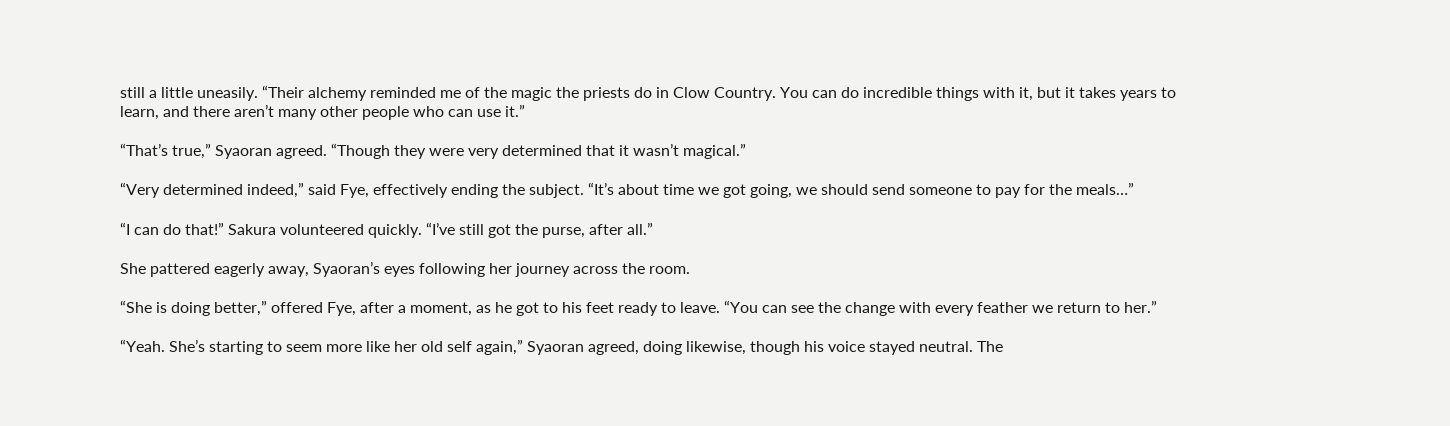still a little uneasily. “Their alchemy reminded me of the magic the priests do in Clow Country. You can do incredible things with it, but it takes years to learn, and there aren’t many other people who can use it.”

“That’s true,” Syaoran agreed. “Though they were very determined that it wasn’t magical.”

“Very determined indeed,” said Fye, effectively ending the subject. “It’s about time we got going, we should send someone to pay for the meals…”

“I can do that!” Sakura volunteered quickly. “I’ve still got the purse, after all.”

She pattered eagerly away, Syaoran’s eyes following her journey across the room.

“She is doing better,” offered Fye, after a moment, as he got to his feet ready to leave. “You can see the change with every feather we return to her.”

“Yeah. She’s starting to seem more like her old self again,” Syaoran agreed, doing likewise, though his voice stayed neutral. The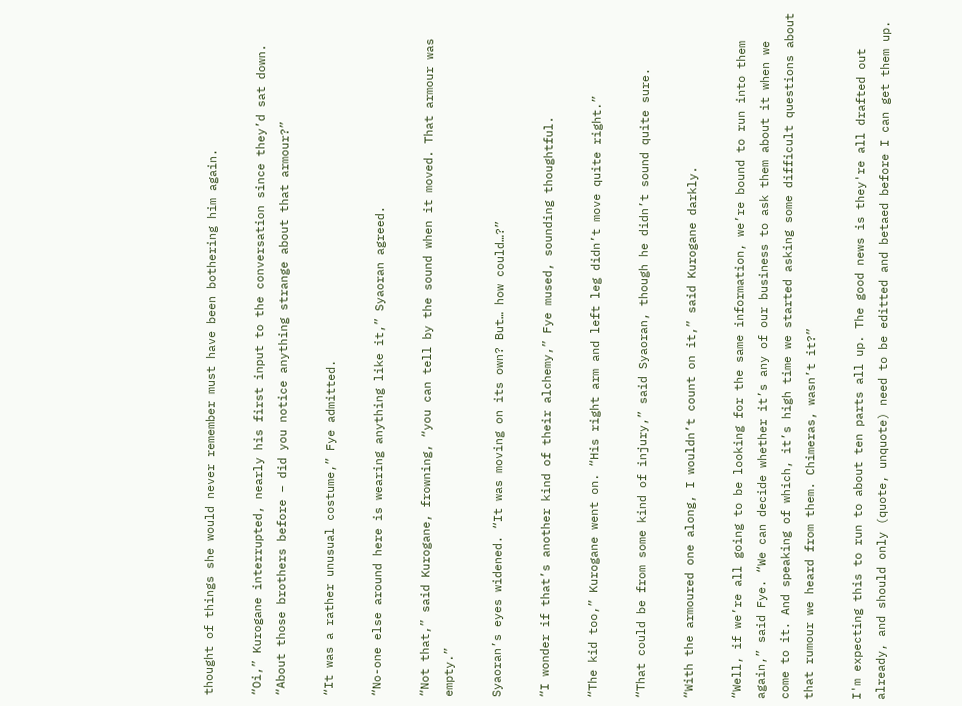thought of things she would never remember must have been bothering him again.

“Oi,” Kurogane interrupted, nearly his first input to the conversation since they’d sat down. “About those brothers before – did you notice anything strange about that armour?”

“It was a rather unusual costume,” Fye admitted.

“No-one else around here is wearing anything like it,” Syaoran agreed.

“Not that,” said Kurogane, frowning, “you can tell by the sound when it moved. That armour was empty.”

Syaoran’s eyes widened. “It was moving on its own? But… how could…?”

“I wonder if that’s another kind of their alchemy,” Fye mused, sounding thoughtful.

“The kid too,” Kurogane went on. “His right arm and left leg didn’t move quite right.”

“That could be from some kind of injury,” said Syaoran, though he didn’t sound quite sure.

“With the armoured one along, I wouldn’t count on it,” said Kurogane darkly.

“Well, if we’re all going to be looking for the same information, we’re bound to run into them again,” said Fye. “We can decide whether it’s any of our business to ask them about it when we come to it. And speaking of which, it’s high time we started asking some difficult questions about that rumour we heard from them. Chimeras, wasn’t it?”

I'm expecting this to run to about ten parts all up. The good news is they're all drafted out already, and should only (quote, unquote) need to be editted and betaed before I can get them up.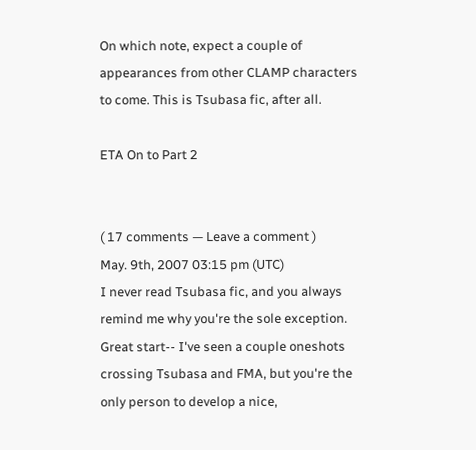On which note, expect a couple of appearances from other CLAMP characters to come. This is Tsubasa fic, after all.

ETA On to Part 2


( 17 comments — Leave a comment )
May. 9th, 2007 03:15 pm (UTC)
I never read Tsubasa fic, and you always remind me why you're the sole exception. Great start-- I've seen a couple oneshots crossing Tsubasa and FMA, but you're the only person to develop a nice,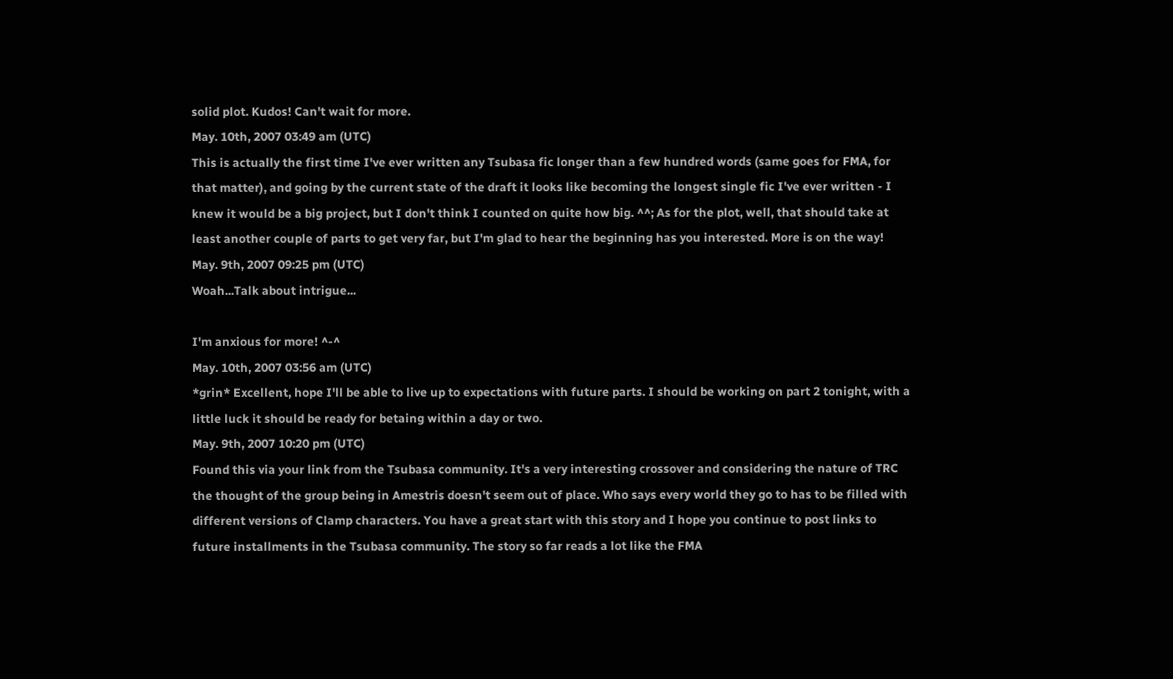solid plot. Kudos! Can't wait for more.
May. 10th, 2007 03:49 am (UTC)
This is actually the first time I've ever written any Tsubasa fic longer than a few hundred words (same goes for FMA, for that matter), and going by the current state of the draft it looks like becoming the longest single fic I've ever written - I knew it would be a big project, but I don't think I counted on quite how big. ^^; As for the plot, well, that should take at least another couple of parts to get very far, but I'm glad to hear the beginning has you interested. More is on the way!
May. 9th, 2007 09:25 pm (UTC)
Woah...Talk about intrigue...

I'm anxious for more! ^-^
May. 10th, 2007 03:56 am (UTC)
*grin* Excellent, hope I'll be able to live up to expectations with future parts. I should be working on part 2 tonight, with a little luck it should be ready for betaing within a day or two.
May. 9th, 2007 10:20 pm (UTC)
Found this via your link from the Tsubasa community. It's a very interesting crossover and considering the nature of TRC the thought of the group being in Amestris doesn't seem out of place. Who says every world they go to has to be filled with different versions of Clamp characters. You have a great start with this story and I hope you continue to post links to future installments in the Tsubasa community. The story so far reads a lot like the FMA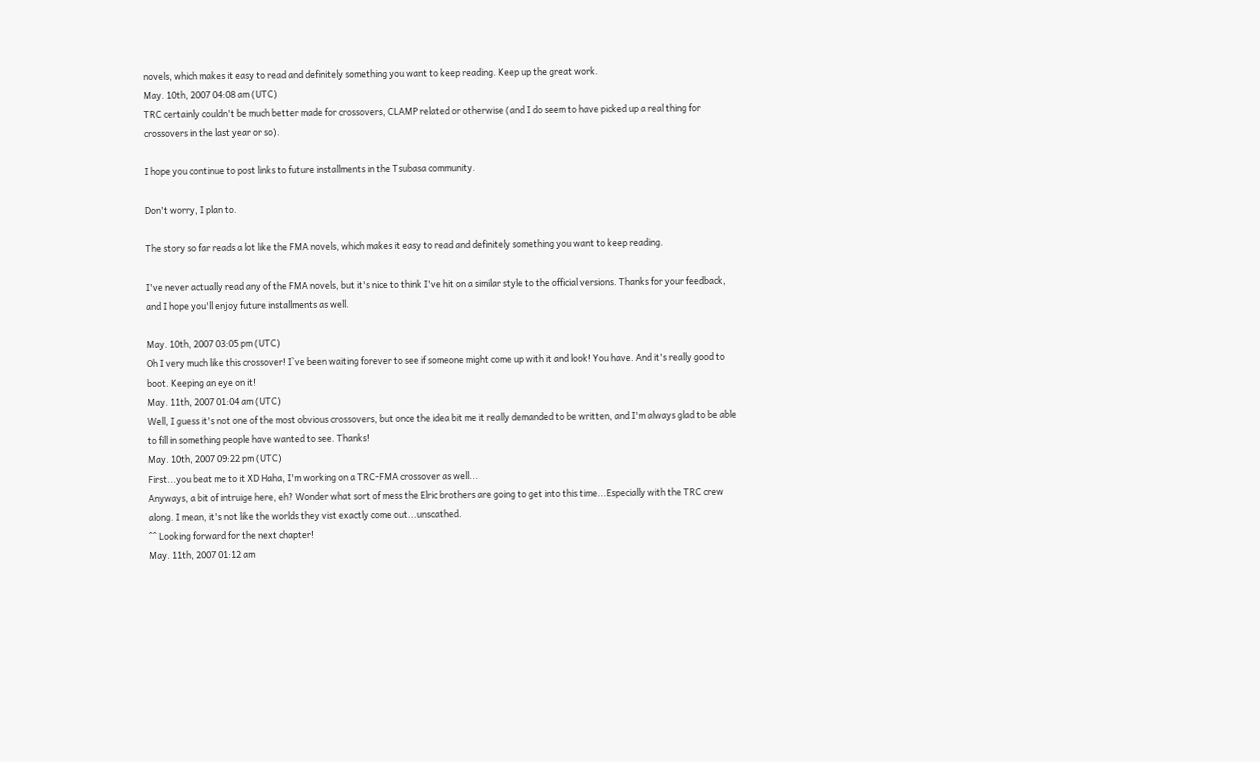novels, which makes it easy to read and definitely something you want to keep reading. Keep up the great work.
May. 10th, 2007 04:08 am (UTC)
TRC certainly couldn't be much better made for crossovers, CLAMP related or otherwise (and I do seem to have picked up a real thing for crossovers in the last year or so).

I hope you continue to post links to future installments in the Tsubasa community.

Don't worry, I plan to.

The story so far reads a lot like the FMA novels, which makes it easy to read and definitely something you want to keep reading.

I've never actually read any of the FMA novels, but it's nice to think I've hit on a similar style to the official versions. Thanks for your feedback, and I hope you'll enjoy future installments as well.

May. 10th, 2007 03:05 pm (UTC)
Oh I very much like this crossover! I`ve been waiting forever to see if someone might come up with it and look! You have. And it's really good to boot. Keeping an eye on it!
May. 11th, 2007 01:04 am (UTC)
Well, I guess it's not one of the most obvious crossovers, but once the idea bit me it really demanded to be written, and I'm always glad to be able to fill in something people have wanted to see. Thanks!
May. 10th, 2007 09:22 pm (UTC)
First...you beat me to it XD Haha, I'm working on a TRC-FMA crossover as well...
Anyways, a bit of intruige here, eh? Wonder what sort of mess the Elric brothers are going to get into this time...Especially with the TRC crew along. I mean, it's not like the worlds they vist exactly come out...unscathed.
^^ Looking forward for the next chapter!
May. 11th, 2007 01:12 am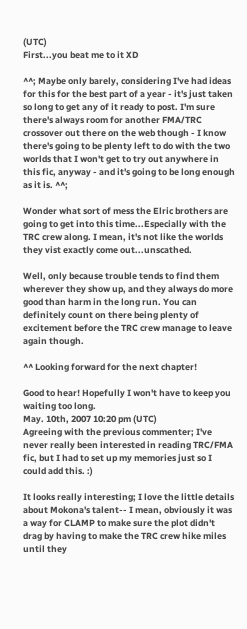(UTC)
First...you beat me to it XD

^^; Maybe only barely, considering I've had ideas for this for the best part of a year - it's just taken so long to get any of it ready to post. I'm sure there's always room for another FMA/TRC crossover out there on the web though - I know there's going to be plenty left to do with the two worlds that I won't get to try out anywhere in this fic, anyway - and it's going to be long enough as it is. ^^;

Wonder what sort of mess the Elric brothers are going to get into this time...Especially with the TRC crew along. I mean, it's not like the worlds they vist exactly come out...unscathed.

Well, only because trouble tends to find them wherever they show up, and they always do more good than harm in the long run. You can definitely count on there being plenty of excitement before the TRC crew manage to leave again though.

^^ Looking forward for the next chapter!

Good to hear! Hopefully I won't have to keep you waiting too long.
May. 10th, 2007 10:20 pm (UTC)
Agreeing with the previous commenter; I've never really been interested in reading TRC/FMA fic, but I had to set up my memories just so I could add this. :)

It looks really interesting; I love the little details about Mokona's talent-- I mean, obviously it was a way for CLAMP to make sure the plot didn't drag by having to make the TRC crew hike miles until they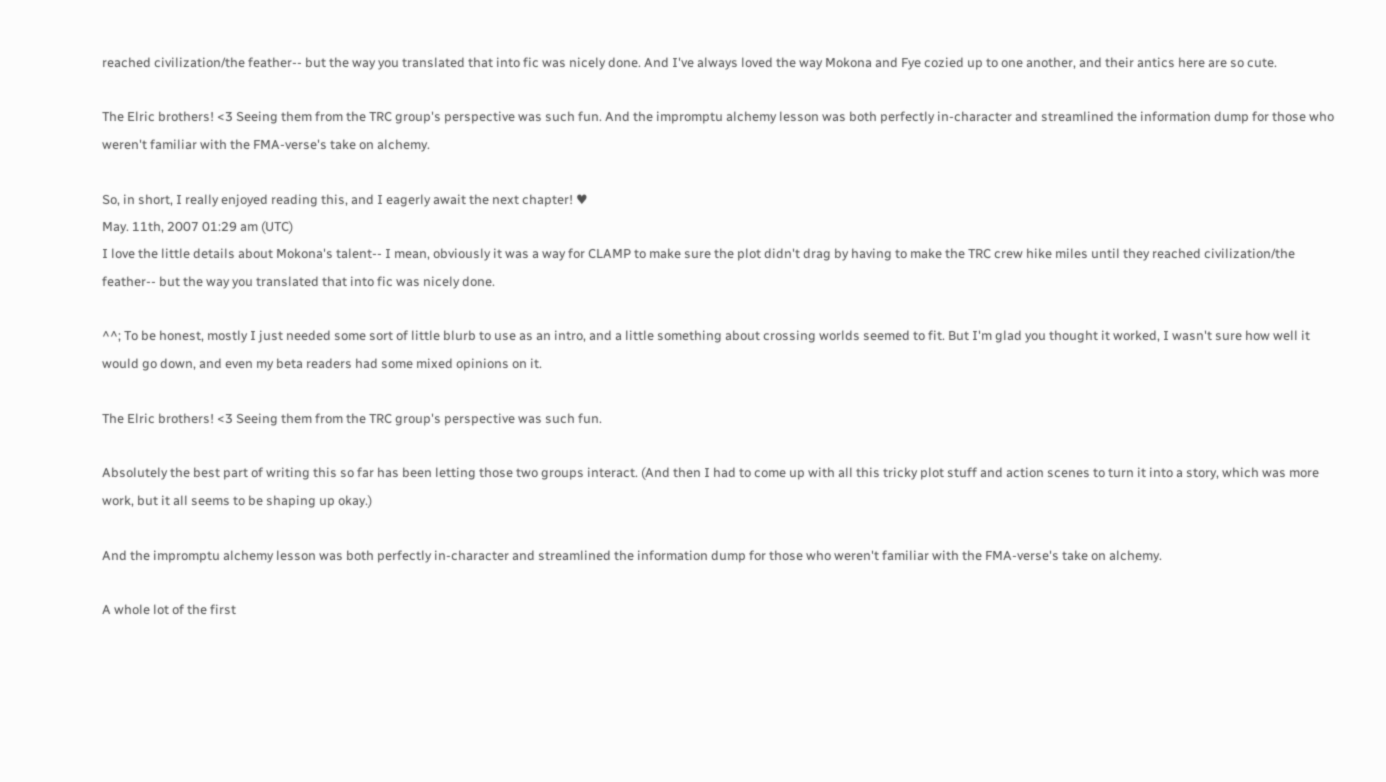reached civilization/the feather-- but the way you translated that into fic was nicely done. And I've always loved the way Mokona and Fye cozied up to one another, and their antics here are so cute.

The Elric brothers! <3 Seeing them from the TRC group's perspective was such fun. And the impromptu alchemy lesson was both perfectly in-character and streamlined the information dump for those who weren't familiar with the FMA-verse's take on alchemy.

So, in short, I really enjoyed reading this, and I eagerly await the next chapter! ♥
May. 11th, 2007 01:29 am (UTC)
I love the little details about Mokona's talent-- I mean, obviously it was a way for CLAMP to make sure the plot didn't drag by having to make the TRC crew hike miles until they reached civilization/the feather-- but the way you translated that into fic was nicely done.

^^; To be honest, mostly I just needed some sort of little blurb to use as an intro, and a little something about crossing worlds seemed to fit. But I'm glad you thought it worked, I wasn't sure how well it would go down, and even my beta readers had some mixed opinions on it.

The Elric brothers! <3 Seeing them from the TRC group's perspective was such fun.

Absolutely the best part of writing this so far has been letting those two groups interact. (And then I had to come up with all this tricky plot stuff and action scenes to turn it into a story, which was more work, but it all seems to be shaping up okay.)

And the impromptu alchemy lesson was both perfectly in-character and streamlined the information dump for those who weren't familiar with the FMA-verse's take on alchemy.

A whole lot of the first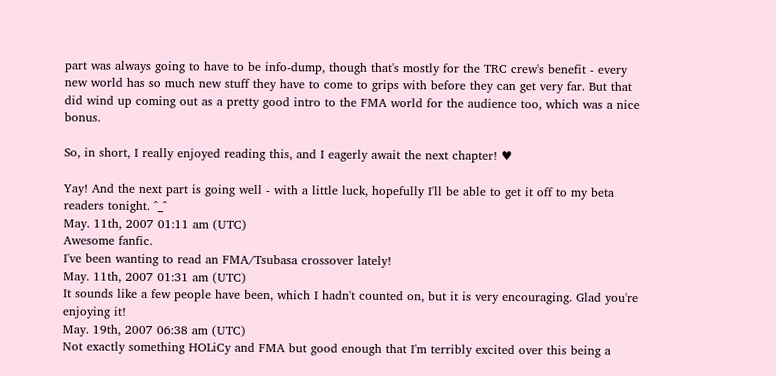part was always going to have to be info-dump, though that's mostly for the TRC crew's benefit - every new world has so much new stuff they have to come to grips with before they can get very far. But that did wind up coming out as a pretty good intro to the FMA world for the audience too, which was a nice bonus.

So, in short, I really enjoyed reading this, and I eagerly await the next chapter! ♥

Yay! And the next part is going well - with a little luck, hopefully I'll be able to get it off to my beta readers tonight. ^_^
May. 11th, 2007 01:11 am (UTC)
Awesome fanfic.
I've been wanting to read an FMA/Tsubasa crossover lately!
May. 11th, 2007 01:31 am (UTC)
It sounds like a few people have been, which I hadn't counted on, but it is very encouraging. Glad you're enjoying it!
May. 19th, 2007 06:38 am (UTC)
Not exactly something HOLiCy and FMA but good enough that I'm terribly excited over this being a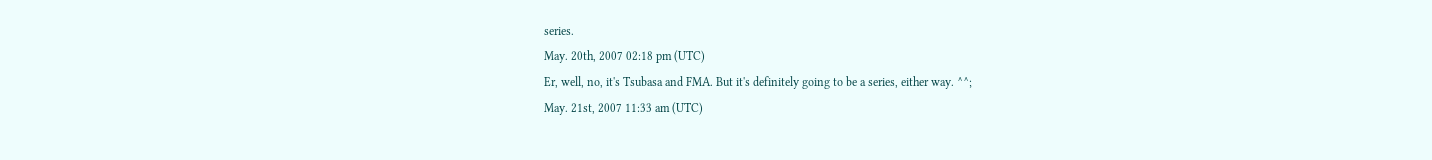series.
May. 20th, 2007 02:18 pm (UTC)
Er, well, no, it's Tsubasa and FMA. But it's definitely going to be a series, either way. ^^;
May. 21st, 2007 11:33 am (UTC)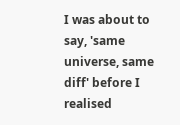I was about to say, 'same universe, same diff' before I realised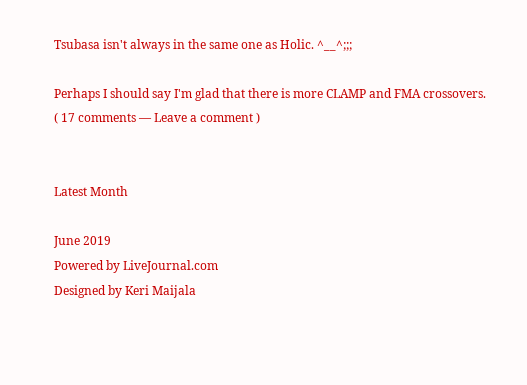Tsubasa isn't always in the same one as Holic. ^__^;;;

Perhaps I should say I'm glad that there is more CLAMP and FMA crossovers.
( 17 comments — Leave a comment )


Latest Month

June 2019
Powered by LiveJournal.com
Designed by Keri Maijala